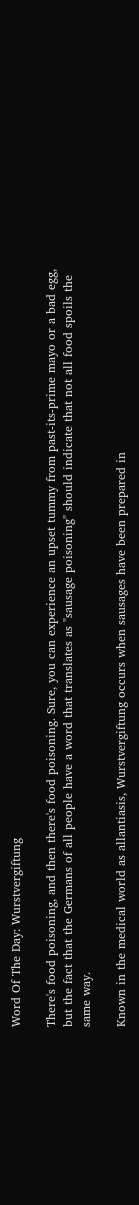Word Of The Day: Wurstvergiftung

There's food poisoning, and then there's food poisoning. Sure, you can experience an upset tummy from past-its-prime mayo or a bad egg, but the fact that the Germans of all people have a word that translates as "sausage poisoning" should indicate that not all food spoils the same way.

Known in the medical world as allantiasis, Wurstvergiftung occurs when sausages have been prepared in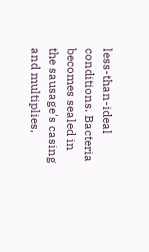less-than-ideal conditions. Bacteria becomes sealed in the sausage's casing and multiplies,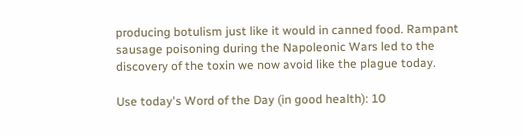producing botulism just like it would in canned food. Rampant sausage poisoning during the Napoleonic Wars led to the discovery of the toxin we now avoid like the plague today.

Use today's Word of the Day (in good health): 10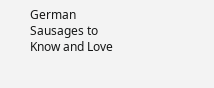German Sausages to Know and Love